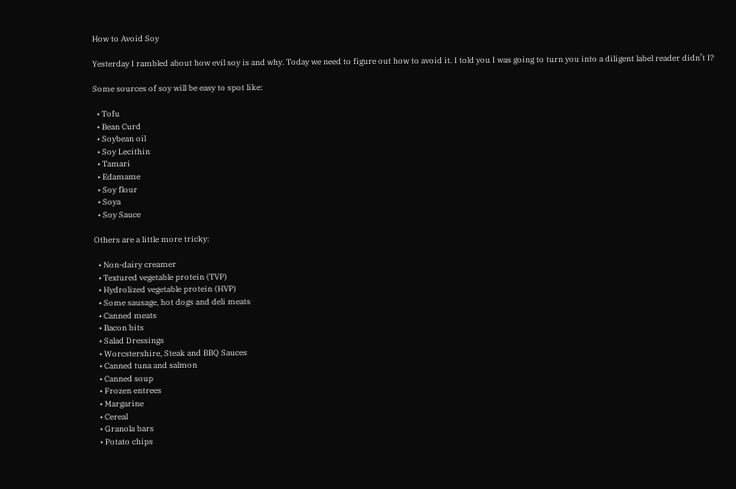How to Avoid Soy

Yesterday I rambled about how evil soy is and why. Today we need to figure out how to avoid it. I told you I was going to turn you into a diligent label reader didn’t I?

Some sources of soy will be easy to spot like:

  • Tofu
  • Bean Curd
  • Soybean oil
  • Soy Lecithin
  • Tamari
  • Edamame
  • Soy flour
  • Soya
  • Soy Sauce

Others are a little more tricky:

  • Non-dairy creamer
  • Textured vegetable protein (TVP)
  • Hydrolized vegetable protein (HVP)
  • Some sausage, hot dogs and deli meats
  • Canned meats
  • Bacon bits
  • Salad Dressings
  • Worcstershire, Steak and BBQ Sauces
  • Canned tuna and salmon
  • Canned soup
  • Frozen entrees
  • Margarine
  • Cereal
  • Granola bars
  • Potato chips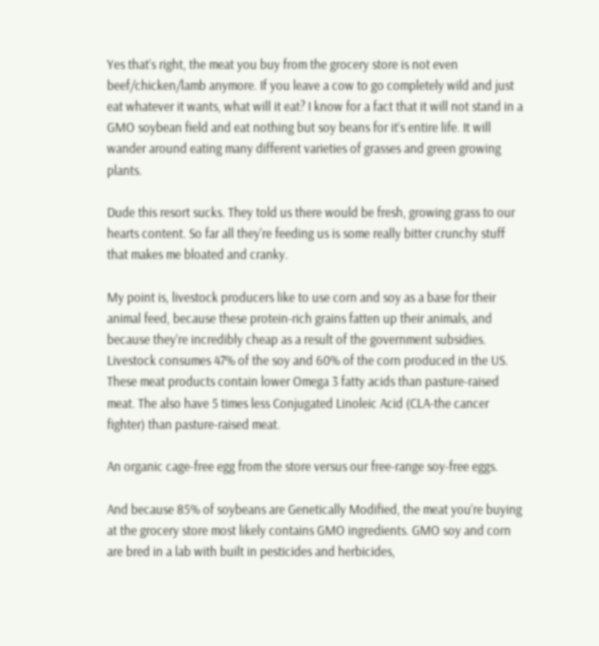Yes that’s right, the meat you buy from the grocery store is not even beef/chicken/lamb anymore. If you leave a cow to go completely wild and just eat whatever it wants, what will it eat? I know for a fact that it will not stand in a GMO soybean field and eat nothing but soy beans for it’s entire life. It will wander around eating many different varieties of grasses and green growing plants.

Dude this resort sucks. They told us there would be fresh, growing grass to our hearts content. So far all they're feeding us is some really bitter crunchy stuff that makes me bloated and cranky.

My point is, livestock producers like to use corn and soy as a base for their animal feed, because these protein-rich grains fatten up their animals, and because they’re incredibly cheap as a result of the government subsidies. Livestock consumes 47% of the soy and 60% of the corn produced in the US. These meat products contain lower Omega 3 fatty acids than pasture-raised meat. The also have 5 times less Conjugated Linoleic Acid (CLA-the cancer fighter) than pasture-raised meat.

An organic cage-free egg from the store versus our free-range soy-free eggs.

And because 85% of soybeans are Genetically Modified, the meat you’re buying at the grocery store most likely contains GMO ingredients. GMO soy and corn are bred in a lab with built in pesticides and herbicides,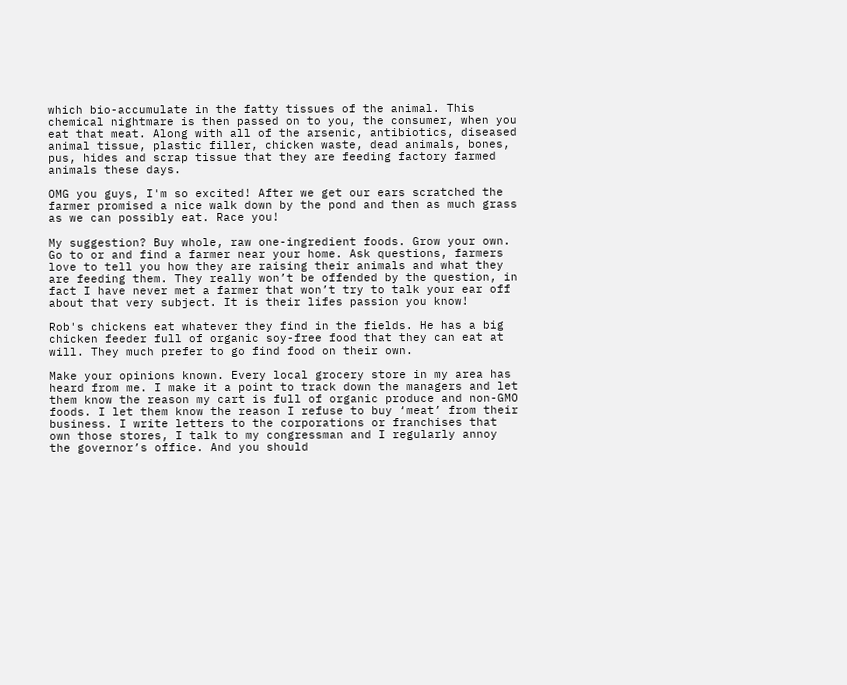which bio-accumulate in the fatty tissues of the animal. This chemical nightmare is then passed on to you, the consumer, when you eat that meat. Along with all of the arsenic, antibiotics, diseased animal tissue, plastic filler, chicken waste, dead animals, bones, pus, hides and scrap tissue that they are feeding factory farmed animals these days.

OMG you guys, I'm so excited! After we get our ears scratched the farmer promised a nice walk down by the pond and then as much grass as we can possibly eat. Race you!

My suggestion? Buy whole, raw one-ingredient foods. Grow your own.  Go to or and find a farmer near your home. Ask questions, farmers love to tell you how they are raising their animals and what they are feeding them. They really won’t be offended by the question, in fact I have never met a farmer that won’t try to talk your ear off about that very subject. It is their lifes passion you know!

Rob's chickens eat whatever they find in the fields. He has a big chicken feeder full of organic soy-free food that they can eat at will. They much prefer to go find food on their own.

Make your opinions known. Every local grocery store in my area has heard from me. I make it a point to track down the managers and let them know the reason my cart is full of organic produce and non-GMO foods. I let them know the reason I refuse to buy ‘meat’ from their business. I write letters to the corporations or franchises that own those stores, I talk to my congressman and I regularly annoy the governor’s office. And you should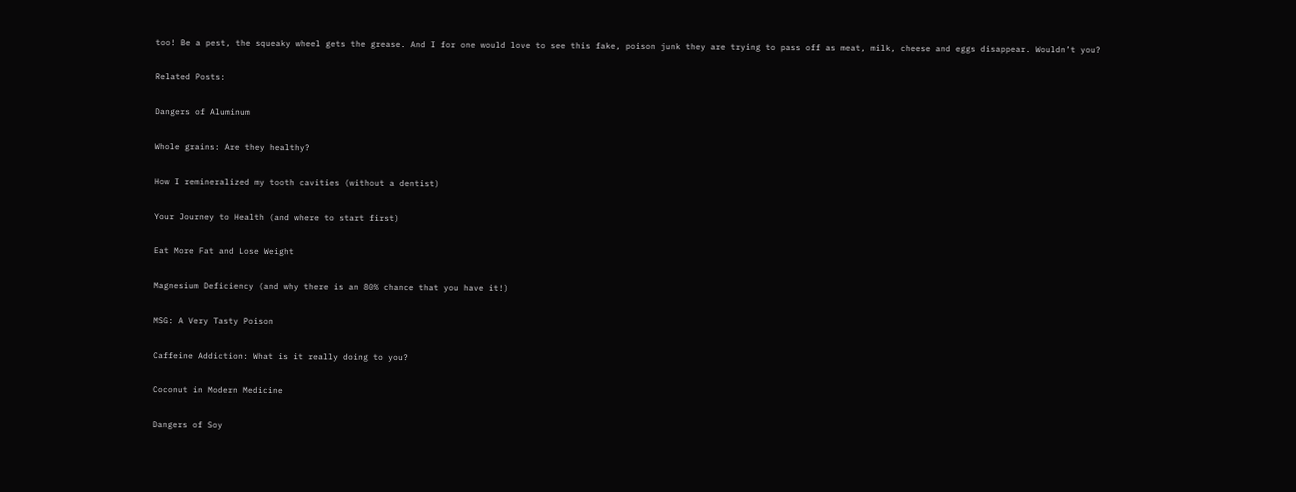too! Be a pest, the squeaky wheel gets the grease. And I for one would love to see this fake, poison junk they are trying to pass off as meat, milk, cheese and eggs disappear. Wouldn’t you?

Related Posts:

Dangers of Aluminum

Whole grains: Are they healthy?

How I remineralized my tooth cavities (without a dentist)

Your Journey to Health (and where to start first)

Eat More Fat and Lose Weight

Magnesium Deficiency (and why there is an 80% chance that you have it!)

MSG: A Very Tasty Poison

Caffeine Addiction: What is it really doing to you?

Coconut in Modern Medicine

Dangers of Soy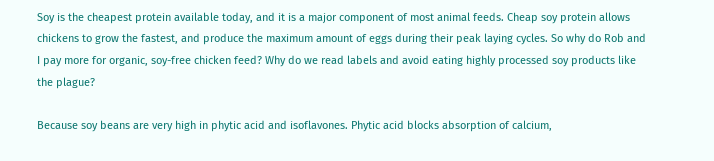Soy is the cheapest protein available today, and it is a major component of most animal feeds. Cheap soy protein allows chickens to grow the fastest, and produce the maximum amount of eggs during their peak laying cycles. So why do Rob and I pay more for organic, soy-free chicken feed? Why do we read labels and avoid eating highly processed soy products like the plague?

Because soy beans are very high in phytic acid and isoflavones. Phytic acid blocks absorption of calcium,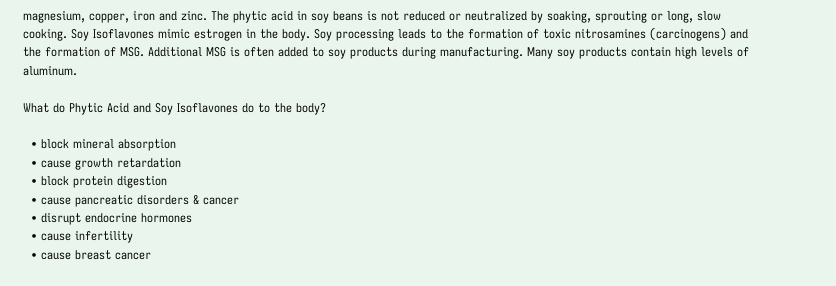magnesium, copper, iron and zinc. The phytic acid in soy beans is not reduced or neutralized by soaking, sprouting or long, slow cooking. Soy Isoflavones mimic estrogen in the body. Soy processing leads to the formation of toxic nitrosamines (carcinogens) and the formation of MSG. Additional MSG is often added to soy products during manufacturing. Many soy products contain high levels of aluminum.

What do Phytic Acid and Soy Isoflavones do to the body?

  • block mineral absorption
  • cause growth retardation
  • block protein digestion
  • cause pancreatic disorders & cancer
  • disrupt endocrine hormones
  • cause infertility
  • cause breast cancer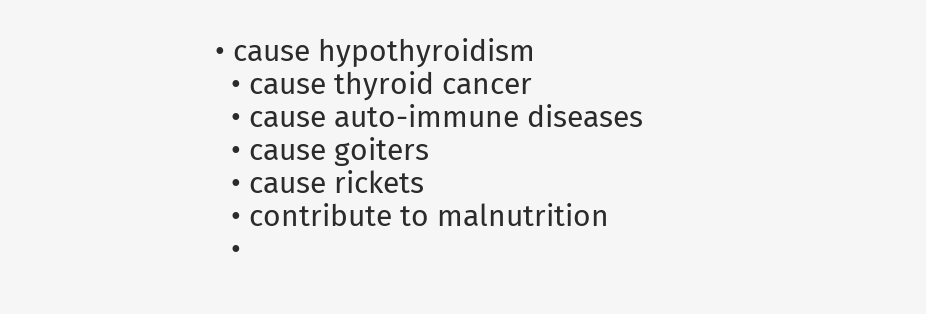• cause hypothyroidism
  • cause thyroid cancer
  • cause auto-immune diseases
  • cause goiters
  • cause rickets
  • contribute to malnutrition
  •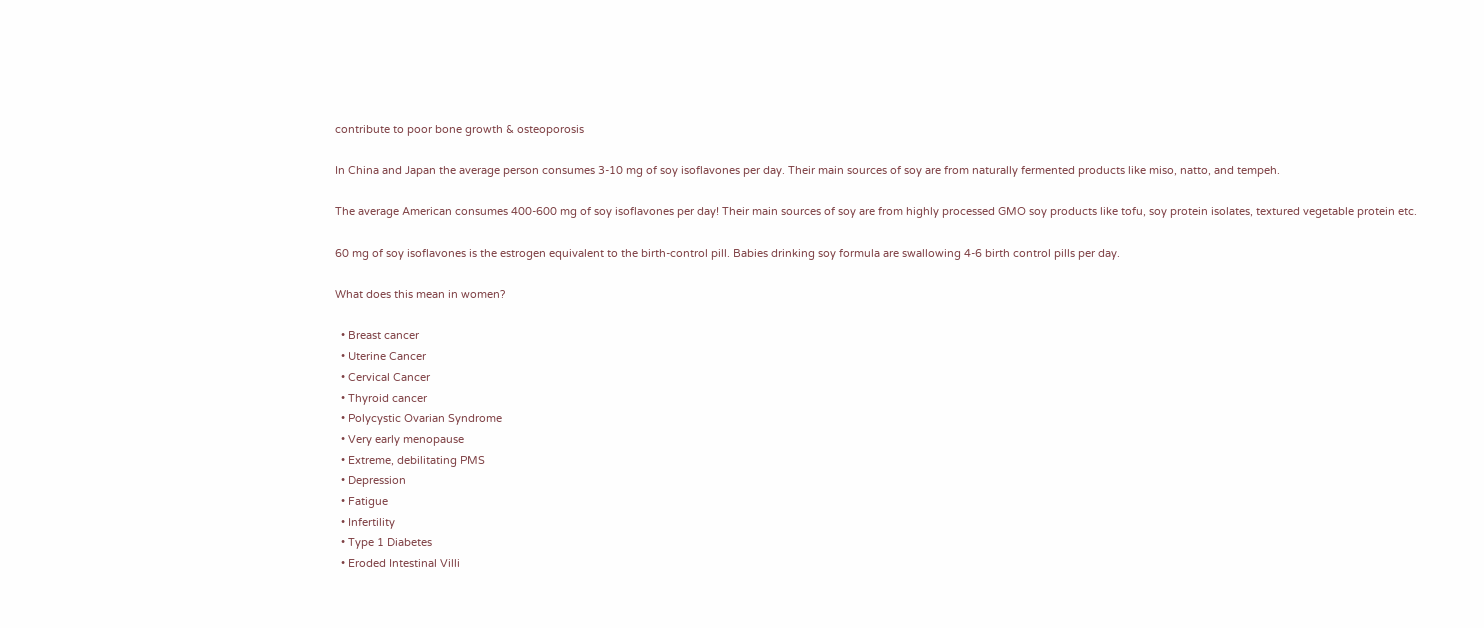contribute to poor bone growth & osteoporosis

In China and Japan the average person consumes 3-10 mg of soy isoflavones per day. Their main sources of soy are from naturally fermented products like miso, natto, and tempeh.

The average American consumes 400-600 mg of soy isoflavones per day! Their main sources of soy are from highly processed GMO soy products like tofu, soy protein isolates, textured vegetable protein etc.

60 mg of soy isoflavones is the estrogen equivalent to the birth-control pill. Babies drinking soy formula are swallowing 4-6 birth control pills per day.

What does this mean in women?

  • Breast cancer
  • Uterine Cancer
  • Cervical Cancer
  • Thyroid cancer
  • Polycystic Ovarian Syndrome
  • Very early menopause
  • Extreme, debilitating PMS
  • Depression
  • Fatigue
  • Infertility
  • Type 1 Diabetes
  • Eroded Intestinal Villi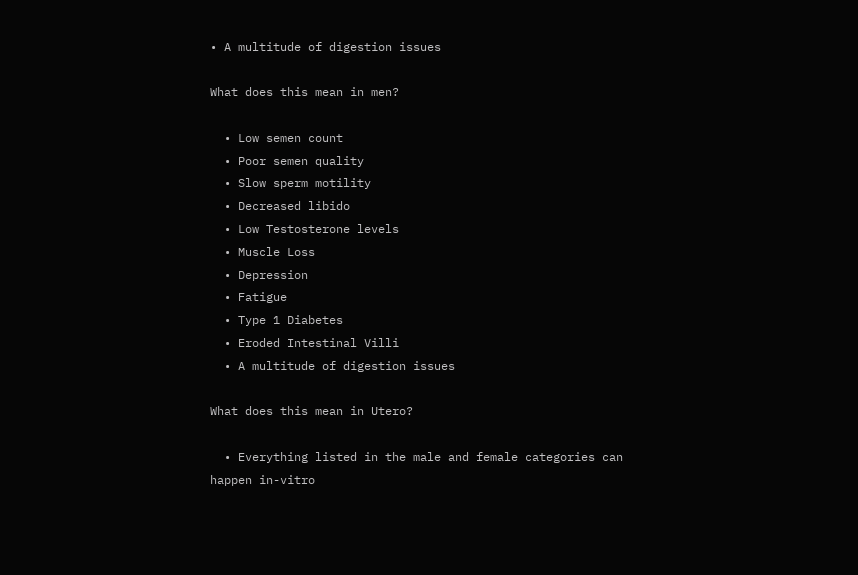• A multitude of digestion issues

What does this mean in men?

  • Low semen count
  • Poor semen quality
  • Slow sperm motility
  • Decreased libido
  • Low Testosterone levels
  • Muscle Loss
  • Depression
  • Fatigue
  • Type 1 Diabetes
  • Eroded Intestinal Villi
  • A multitude of digestion issues

What does this mean in Utero?

  • Everything listed in the male and female categories can happen in-vitro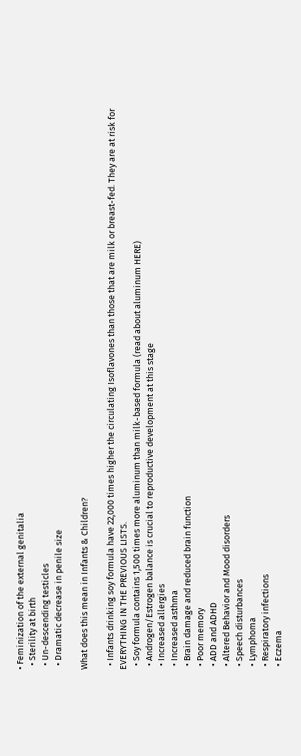• Feminization of the external genitalia
  • Sterility at birth
  • Un-descending testicles
  • Dramatic decrease in penile size

What does this mean in Infants & Children?

  • Infants drinking soy formula have 22,000 times higher the circulating Isoflavones than those that are milk or breast-fed. They are at risk for EVERYTHING IN THE PREVIOUS LISTS.
  • Soy formula contains 1,500 times more aluminum than milk-based formula (read about aluminum HERE)
  • Androgen/Estrogen balance is crucial to reproductive development at this stage
  • Increased allergies
  • Increased asthma
  • Brain damage and reduced brain function
  • Poor memory
  • ADD and ADHD
  • Altered Behavior and Mood disorders
  • Speech disturbances
  • Lymphoma
  • Respiratory infections
  • Eczema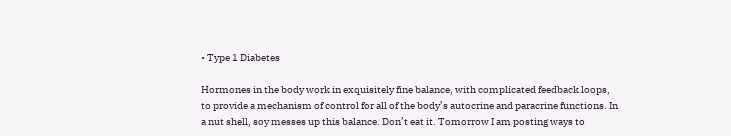• Type 1 Diabetes

Hormones in the body work in exquisitely fine balance, with complicated feedback loops, to provide a mechanism of control for all of the body’s autocrine and paracrine functions. In a nut shell, soy messes up this balance. Don’t eat it. Tomorrow I am posting ways to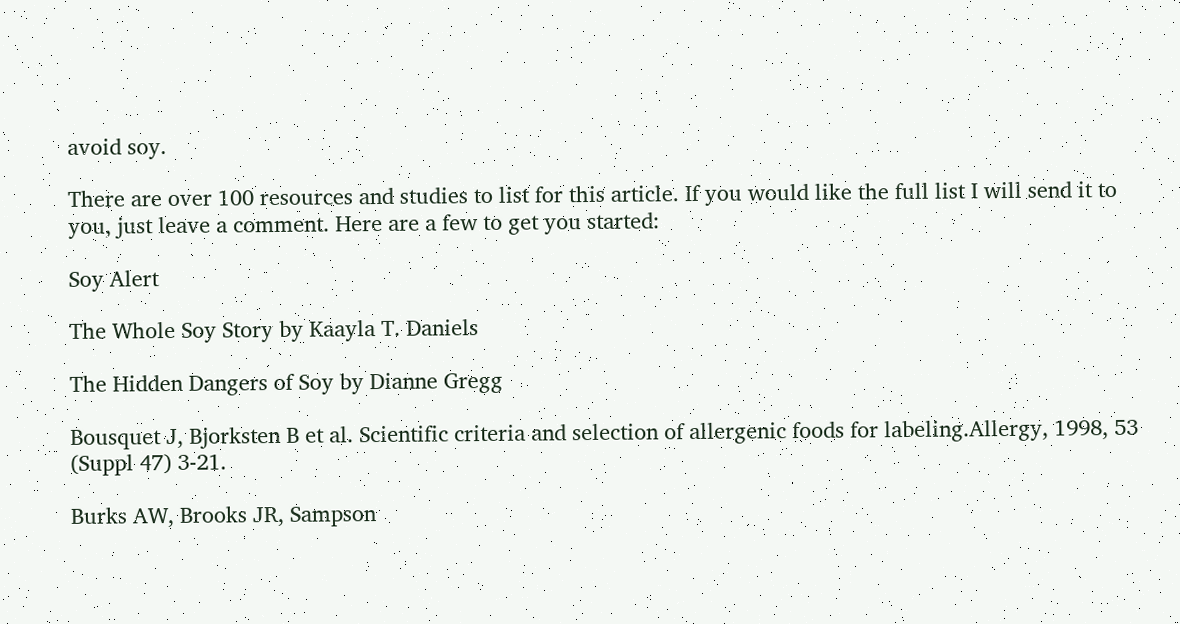avoid soy.

There are over 100 resources and studies to list for this article. If you would like the full list I will send it to you, just leave a comment. Here are a few to get you started:

Soy Alert

The Whole Soy Story by Kaayla T. Daniels

The Hidden Dangers of Soy by Dianne Gregg

Bousquet J, Bjorksten B et al. Scientific criteria and selection of allergenic foods for labeling.Allergy, 1998, 53 (Suppl 47) 3-21.

Burks AW, Brooks JR, Sampson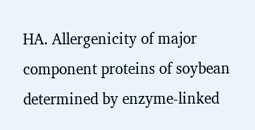HA. Allergenicity of major component proteins of soybean determined by enzyme-linked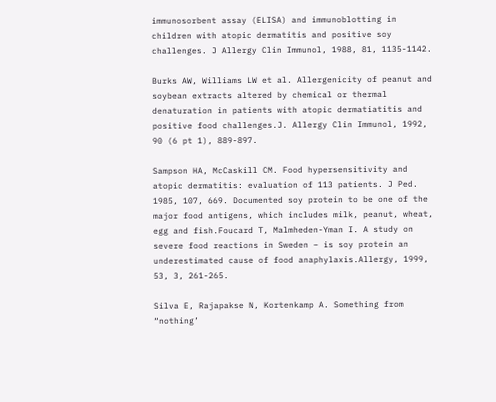immunosorbent assay (ELISA) and immunoblotting in children with atopic dermatitis and positive soy challenges. J Allergy Clin Immunol, 1988, 81, 1135-1142.

Burks AW, Williams LW et al. Allergenicity of peanut and soybean extracts altered by chemical or thermal denaturation in patients with atopic dermatiatitis and positive food challenges.J. Allergy Clin Immunol, 1992, 90 (6 pt 1), 889-897.

Sampson HA, McCaskill CM. Food hypersensitivity and atopic dermatitis: evaluation of 113 patients. J Ped. 1985, 107, 669. Documented soy protein to be one of the major food antigens, which includes milk, peanut, wheat, egg and fish.Foucard T, Malmheden-Yman I. A study on severe food reactions in Sweden – is soy protein an underestimated cause of food anaphylaxis.Allergy, 1999, 53, 3, 261-265.

Silva E, Rajapakse N, Kortenkamp A. Something from “nothing’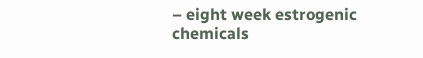– eight week estrogenic chemicals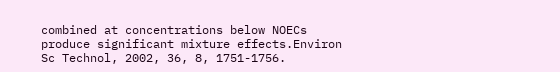combined at concentrations below NOECs produce significant mixture effects.Environ Sc Technol, 2002, 36, 8, 1751-1756.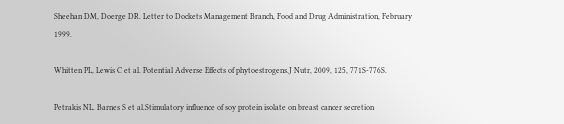Sheehan DM, Doerge DR. Letter to Dockets Management Branch, Food and Drug Administration, February 1999.

Whitten PL, Lewis C et al. Potential Adverse Effects of phytoestrogens.J Nutr, 2009, 125, 771S-776S.

Petrakis NL. Barnes S et al.Stimulatory influence of soy protein isolate on breast cancer secretion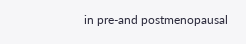in pre-and postmenopausal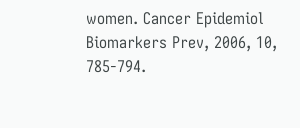women. Cancer Epidemiol Biomarkers Prev, 2006, 10, 785-794.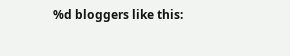%d bloggers like this: